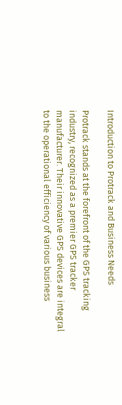Introduction to Protrack and Business Needs

Protrack stands at the forefront of the GPS tracking industry, recognized as a premier GPS tracker manufacturer. Their innovative GPS devices are integral to the operational efficiency of various business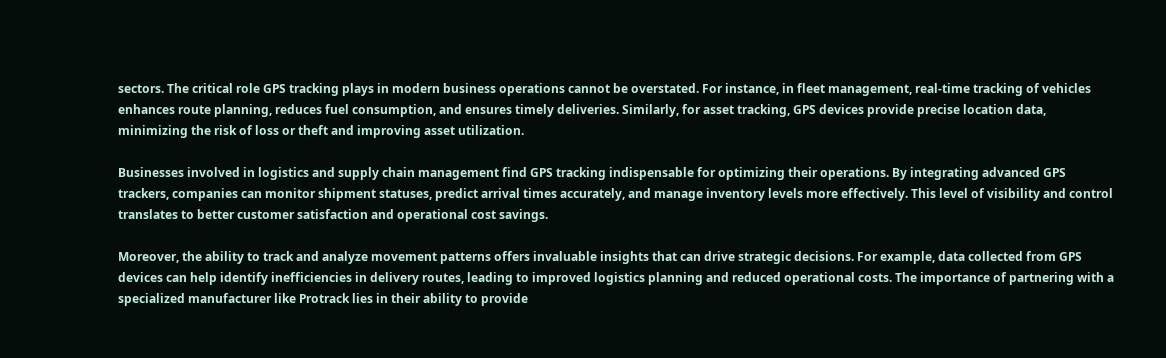sectors. The critical role GPS tracking plays in modern business operations cannot be overstated. For instance, in fleet management, real-time tracking of vehicles enhances route planning, reduces fuel consumption, and ensures timely deliveries. Similarly, for asset tracking, GPS devices provide precise location data, minimizing the risk of loss or theft and improving asset utilization.

Businesses involved in logistics and supply chain management find GPS tracking indispensable for optimizing their operations. By integrating advanced GPS trackers, companies can monitor shipment statuses, predict arrival times accurately, and manage inventory levels more effectively. This level of visibility and control translates to better customer satisfaction and operational cost savings.

Moreover, the ability to track and analyze movement patterns offers invaluable insights that can drive strategic decisions. For example, data collected from GPS devices can help identify inefficiencies in delivery routes, leading to improved logistics planning and reduced operational costs. The importance of partnering with a specialized manufacturer like Protrack lies in their ability to provide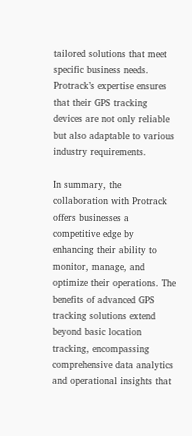tailored solutions that meet specific business needs. Protrack’s expertise ensures that their GPS tracking devices are not only reliable but also adaptable to various industry requirements.

In summary, the collaboration with Protrack offers businesses a competitive edge by enhancing their ability to monitor, manage, and optimize their operations. The benefits of advanced GPS tracking solutions extend beyond basic location tracking, encompassing comprehensive data analytics and operational insights that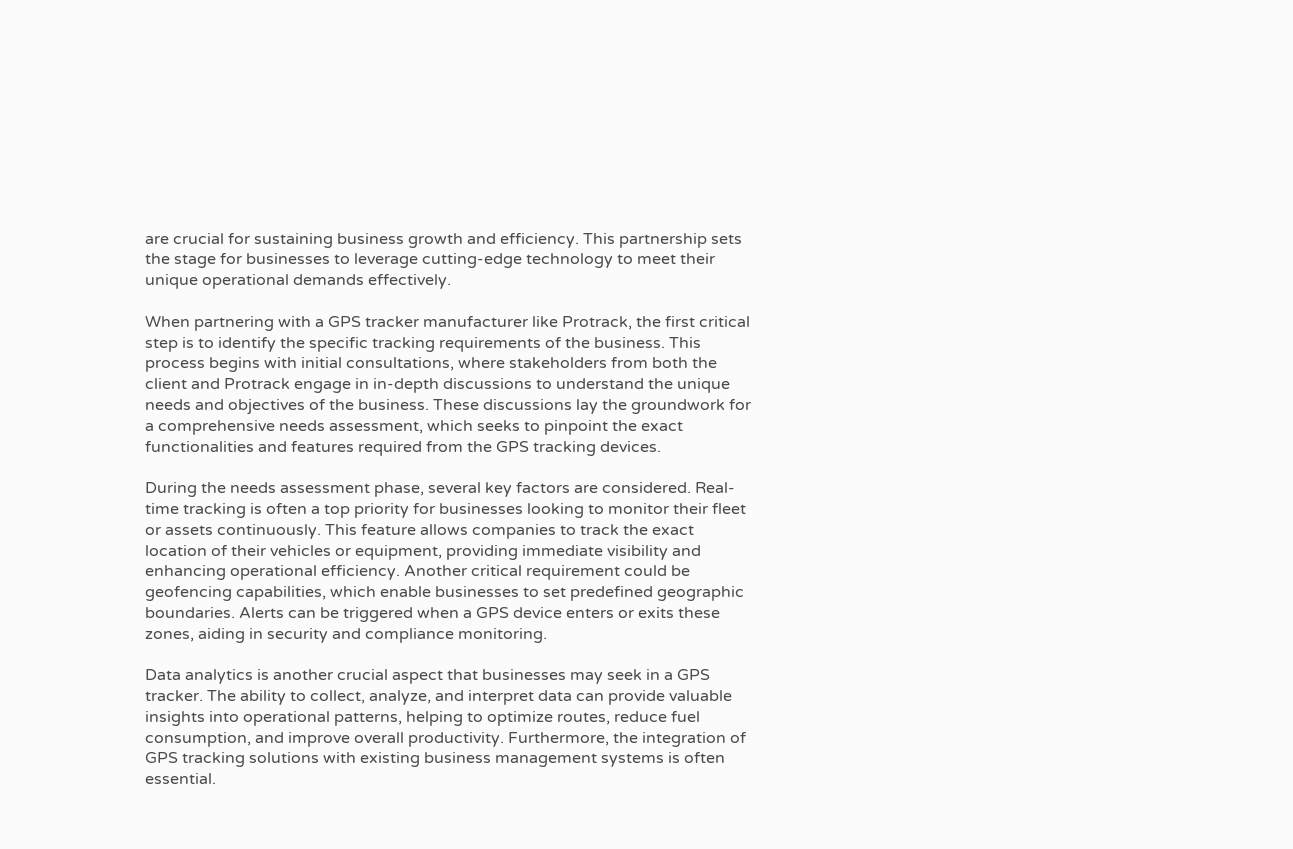are crucial for sustaining business growth and efficiency. This partnership sets the stage for businesses to leverage cutting-edge technology to meet their unique operational demands effectively.

When partnering with a GPS tracker manufacturer like Protrack, the first critical step is to identify the specific tracking requirements of the business. This process begins with initial consultations, where stakeholders from both the client and Protrack engage in in-depth discussions to understand the unique needs and objectives of the business. These discussions lay the groundwork for a comprehensive needs assessment, which seeks to pinpoint the exact functionalities and features required from the GPS tracking devices.

During the needs assessment phase, several key factors are considered. Real-time tracking is often a top priority for businesses looking to monitor their fleet or assets continuously. This feature allows companies to track the exact location of their vehicles or equipment, providing immediate visibility and enhancing operational efficiency. Another critical requirement could be geofencing capabilities, which enable businesses to set predefined geographic boundaries. Alerts can be triggered when a GPS device enters or exits these zones, aiding in security and compliance monitoring.

Data analytics is another crucial aspect that businesses may seek in a GPS tracker. The ability to collect, analyze, and interpret data can provide valuable insights into operational patterns, helping to optimize routes, reduce fuel consumption, and improve overall productivity. Furthermore, the integration of GPS tracking solutions with existing business management systems is often essential.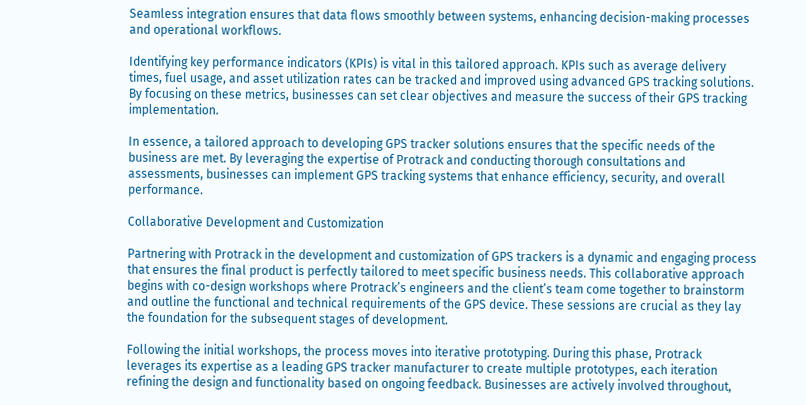Seamless integration ensures that data flows smoothly between systems, enhancing decision-making processes and operational workflows.

Identifying key performance indicators (KPIs) is vital in this tailored approach. KPIs such as average delivery times, fuel usage, and asset utilization rates can be tracked and improved using advanced GPS tracking solutions. By focusing on these metrics, businesses can set clear objectives and measure the success of their GPS tracking implementation.

In essence, a tailored approach to developing GPS tracker solutions ensures that the specific needs of the business are met. By leveraging the expertise of Protrack and conducting thorough consultations and assessments, businesses can implement GPS tracking systems that enhance efficiency, security, and overall performance.

Collaborative Development and Customization

Partnering with Protrack in the development and customization of GPS trackers is a dynamic and engaging process that ensures the final product is perfectly tailored to meet specific business needs. This collaborative approach begins with co-design workshops where Protrack’s engineers and the client’s team come together to brainstorm and outline the functional and technical requirements of the GPS device. These sessions are crucial as they lay the foundation for the subsequent stages of development.

Following the initial workshops, the process moves into iterative prototyping. During this phase, Protrack leverages its expertise as a leading GPS tracker manufacturer to create multiple prototypes, each iteration refining the design and functionality based on ongoing feedback. Businesses are actively involved throughout,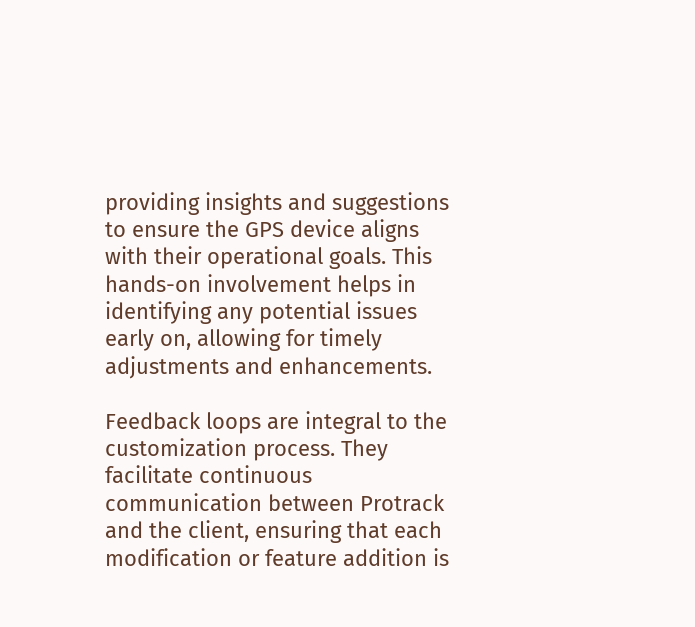providing insights and suggestions to ensure the GPS device aligns with their operational goals. This hands-on involvement helps in identifying any potential issues early on, allowing for timely adjustments and enhancements.

Feedback loops are integral to the customization process. They facilitate continuous communication between Protrack and the client, ensuring that each modification or feature addition is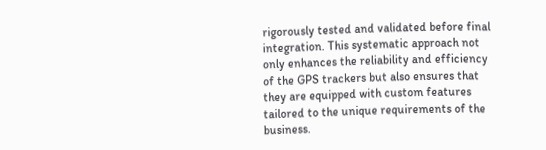rigorously tested and validated before final integration. This systematic approach not only enhances the reliability and efficiency of the GPS trackers but also ensures that they are equipped with custom features tailored to the unique requirements of the business.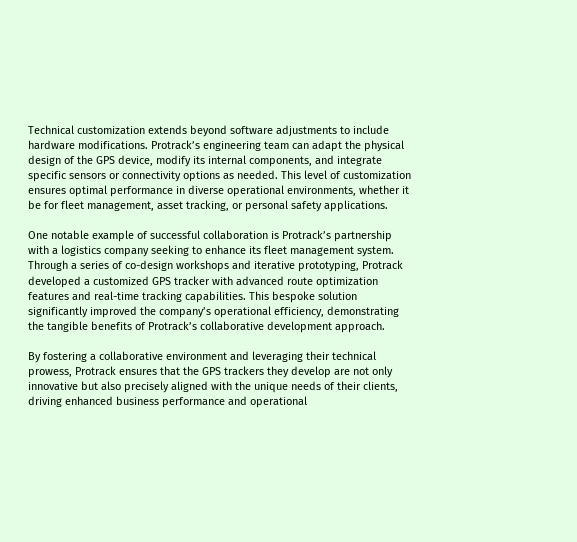Technical customization extends beyond software adjustments to include hardware modifications. Protrack’s engineering team can adapt the physical design of the GPS device, modify its internal components, and integrate specific sensors or connectivity options as needed. This level of customization ensures optimal performance in diverse operational environments, whether it be for fleet management, asset tracking, or personal safety applications.

One notable example of successful collaboration is Protrack’s partnership with a logistics company seeking to enhance its fleet management system. Through a series of co-design workshops and iterative prototyping, Protrack developed a customized GPS tracker with advanced route optimization features and real-time tracking capabilities. This bespoke solution significantly improved the company’s operational efficiency, demonstrating the tangible benefits of Protrack’s collaborative development approach.

By fostering a collaborative environment and leveraging their technical prowess, Protrack ensures that the GPS trackers they develop are not only innovative but also precisely aligned with the unique needs of their clients, driving enhanced business performance and operational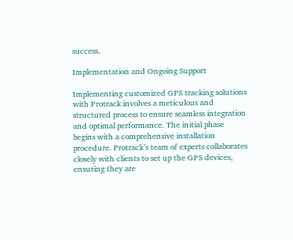success.

Implementation and Ongoing Support

Implementing customized GPS tracking solutions with Protrack involves a meticulous and structured process to ensure seamless integration and optimal performance. The initial phase begins with a comprehensive installation procedure. Protrack’s team of experts collaborates closely with clients to set up the GPS devices, ensuring they are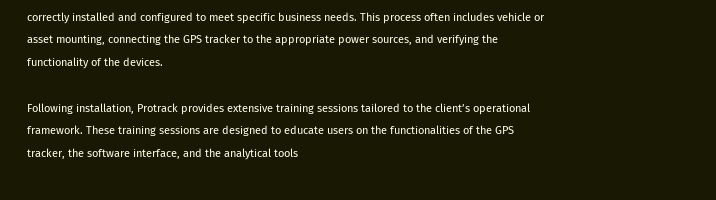correctly installed and configured to meet specific business needs. This process often includes vehicle or asset mounting, connecting the GPS tracker to the appropriate power sources, and verifying the functionality of the devices.

Following installation, Protrack provides extensive training sessions tailored to the client’s operational framework. These training sessions are designed to educate users on the functionalities of the GPS tracker, the software interface, and the analytical tools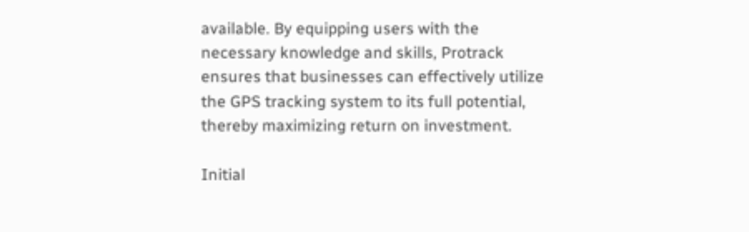available. By equipping users with the necessary knowledge and skills, Protrack ensures that businesses can effectively utilize the GPS tracking system to its full potential, thereby maximizing return on investment.

Initial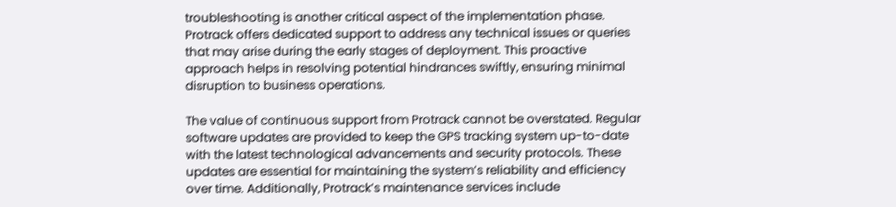troubleshooting is another critical aspect of the implementation phase. Protrack offers dedicated support to address any technical issues or queries that may arise during the early stages of deployment. This proactive approach helps in resolving potential hindrances swiftly, ensuring minimal disruption to business operations.

The value of continuous support from Protrack cannot be overstated. Regular software updates are provided to keep the GPS tracking system up-to-date with the latest technological advancements and security protocols. These updates are essential for maintaining the system’s reliability and efficiency over time. Additionally, Protrack’s maintenance services include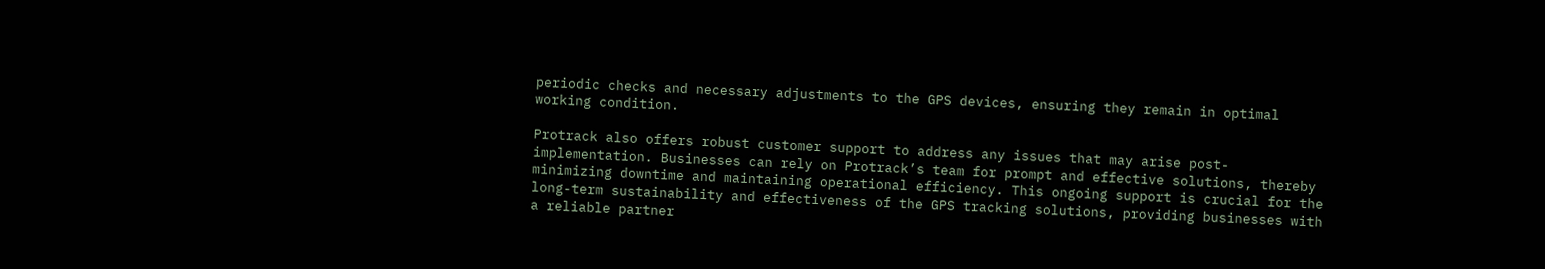periodic checks and necessary adjustments to the GPS devices, ensuring they remain in optimal working condition.

Protrack also offers robust customer support to address any issues that may arise post-implementation. Businesses can rely on Protrack’s team for prompt and effective solutions, thereby minimizing downtime and maintaining operational efficiency. This ongoing support is crucial for the long-term sustainability and effectiveness of the GPS tracking solutions, providing businesses with a reliable partner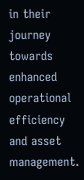in their journey towards enhanced operational efficiency and asset management.